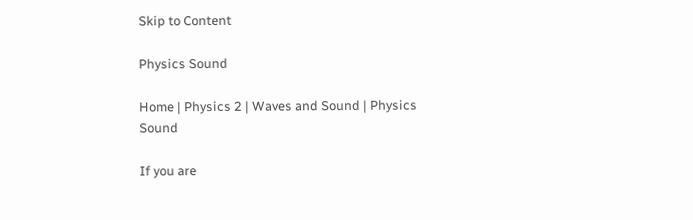Skip to Content

Physics Sound

Home | Physics 2 | Waves and Sound | Physics Sound

If you are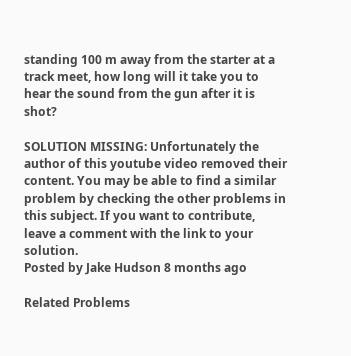standing 100 m away from the starter at a track meet, how long will it take you to hear the sound from the gun after it is shot?

SOLUTION MISSING: Unfortunately the author of this youtube video removed their content. You may be able to find a similar problem by checking the other problems in this subject. If you want to contribute, leave a comment with the link to your solution.
Posted by Jake Hudson 8 months ago

Related Problems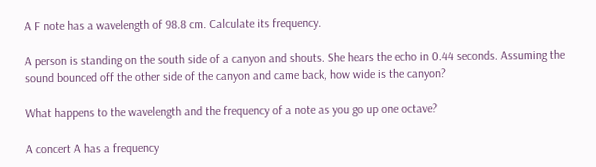A F note has a wavelength of 98.8 cm. Calculate its frequency.

A person is standing on the south side of a canyon and shouts. She hears the echo in 0.44 seconds. Assuming the sound bounced off the other side of the canyon and came back, how wide is the canyon?

What happens to the wavelength and the frequency of a note as you go up one octave?

A concert A has a frequency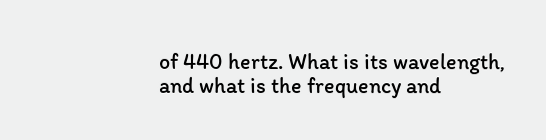of 440 hertz. What is its wavelength, and what is the frequency and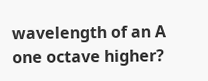wavelength of an A one octave higher?